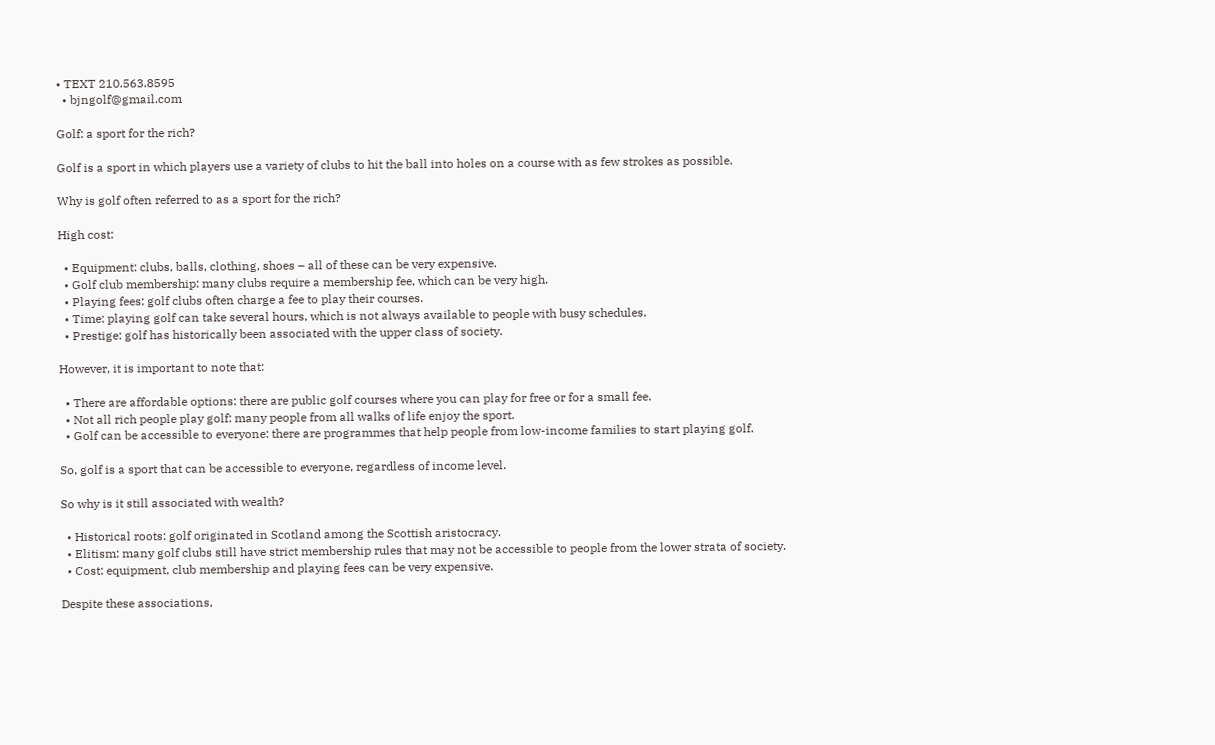• TEXT 210.563.8595
  • bjngolf@gmail.com

Golf: a sport for the rich?

Golf is a sport in which players use a variety of clubs to hit the ball into holes on a course with as few strokes as possible.

Why is golf often referred to as a sport for the rich?

High cost:

  • Equipment: clubs, balls, clothing, shoes – all of these can be very expensive.
  • Golf club membership: many clubs require a membership fee, which can be very high.
  • Playing fees: golf clubs often charge a fee to play their courses.
  • Time: playing golf can take several hours, which is not always available to people with busy schedules.
  • Prestige: golf has historically been associated with the upper class of society.

However, it is important to note that:

  • There are affordable options: there are public golf courses where you can play for free or for a small fee.
  • Not all rich people play golf: many people from all walks of life enjoy the sport.
  • Golf can be accessible to everyone: there are programmes that help people from low-income families to start playing golf.

So, golf is a sport that can be accessible to everyone, regardless of income level.

So why is it still associated with wealth?

  • Historical roots: golf originated in Scotland among the Scottish aristocracy.
  • Elitism: many golf clubs still have strict membership rules that may not be accessible to people from the lower strata of society.
  • Cost: equipment, club membership and playing fees can be very expensive.

Despite these associations,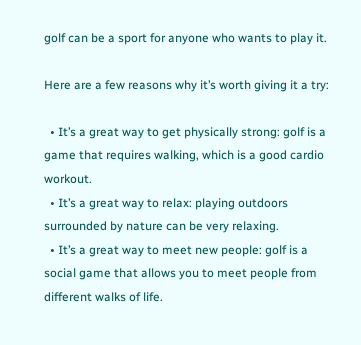golf can be a sport for anyone who wants to play it.

Here are a few reasons why it’s worth giving it a try:

  • It’s a great way to get physically strong: golf is a game that requires walking, which is a good cardio workout.
  • It’s a great way to relax: playing outdoors surrounded by nature can be very relaxing.
  • It’s a great way to meet new people: golf is a social game that allows you to meet people from different walks of life.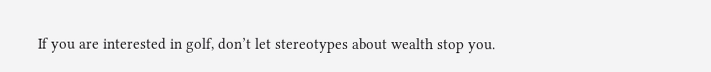If you are interested in golf, don’t let stereotypes about wealth stop you.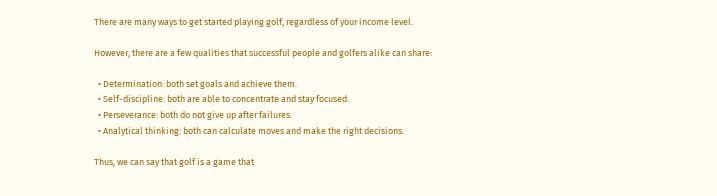There are many ways to get started playing golf, regardless of your income level.

However, there are a few qualities that successful people and golfers alike can share:

  • Determination: both set goals and achieve them.
  • Self-discipline: both are able to concentrate and stay focused.
  • Perseverance: both do not give up after failures.
  • Analytical thinking: both can calculate moves and make the right decisions.

Thus, we can say that golf is a game that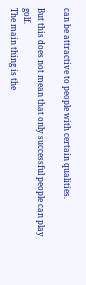can be attractive to people with certain qualities.

But this does not mean that only successful people can play golf.
The main thing is the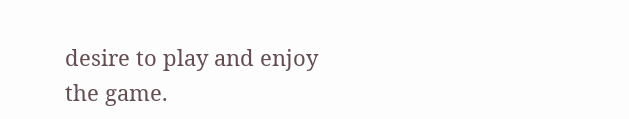desire to play and enjoy the game.